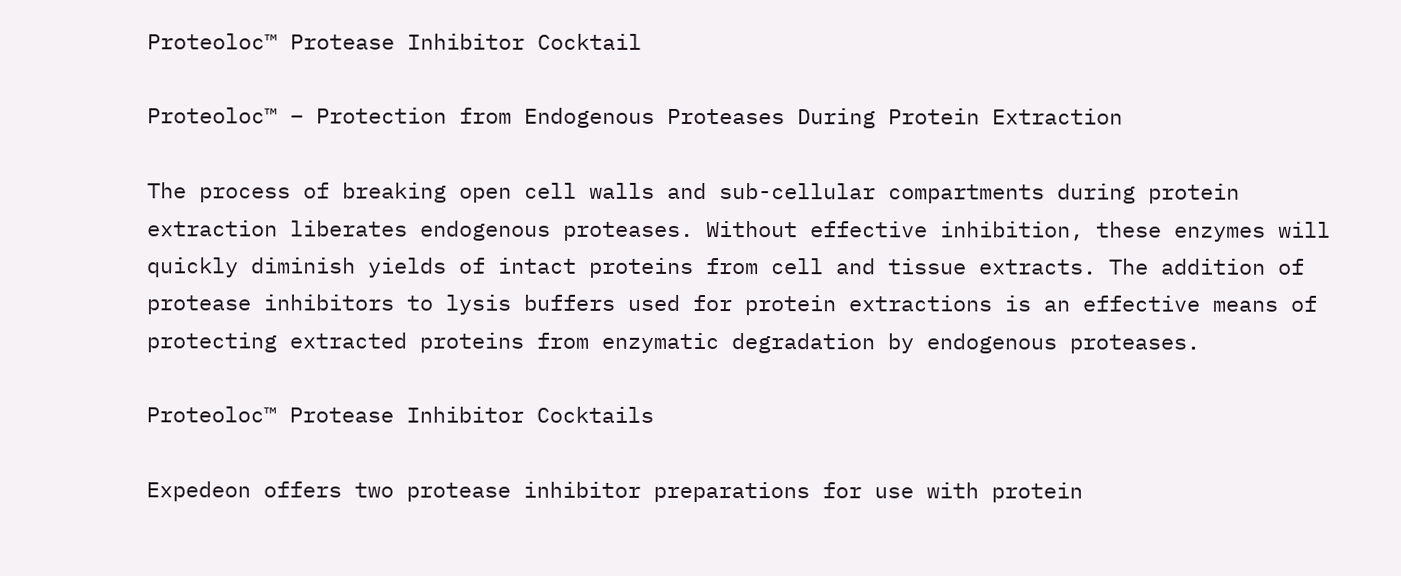Proteoloc™ Protease Inhibitor Cocktail

Proteoloc™ – Protection from Endogenous Proteases During Protein Extraction

The process of breaking open cell walls and sub-cellular compartments during protein extraction liberates endogenous proteases. Without effective inhibition, these enzymes will quickly diminish yields of intact proteins from cell and tissue extracts. The addition of protease inhibitors to lysis buffers used for protein extractions is an effective means of protecting extracted proteins from enzymatic degradation by endogenous proteases.

Proteoloc™ Protease Inhibitor Cocktails

Expedeon offers two protease inhibitor preparations for use with protein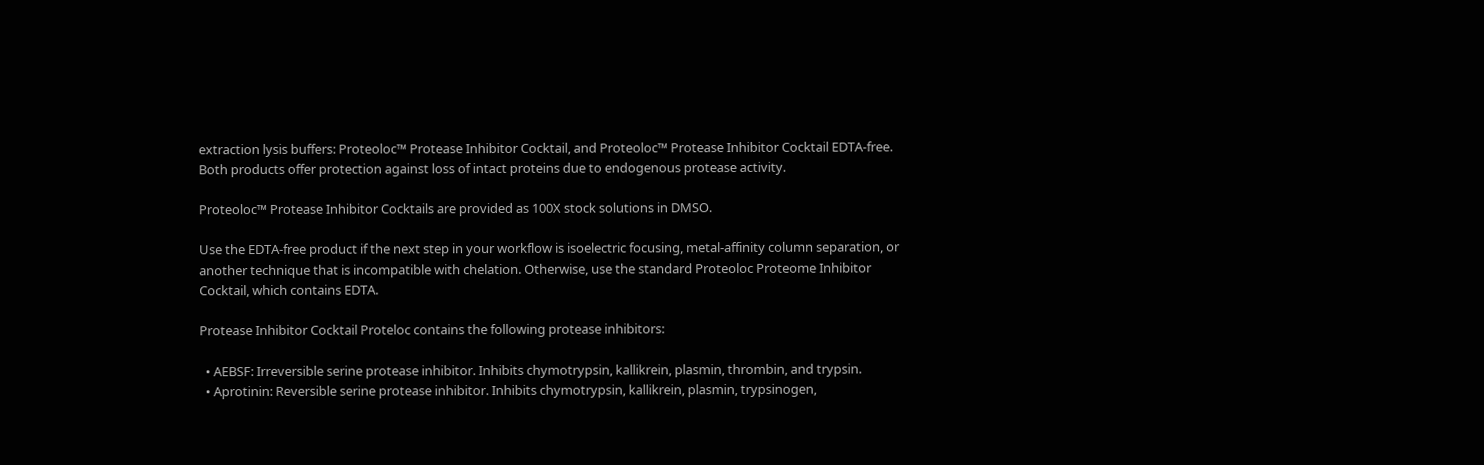extraction lysis buffers: Proteoloc™ Protease Inhibitor Cocktail, and Proteoloc™ Protease Inhibitor Cocktail EDTA-free. Both products offer protection against loss of intact proteins due to endogenous protease activity.

Proteoloc™ Protease Inhibitor Cocktails are provided as 100X stock solutions in DMSO.

Use the EDTA-free product if the next step in your workflow is isoelectric focusing, metal-affinity column separation, or another technique that is incompatible with chelation. Otherwise, use the standard Proteoloc Proteome Inhibitor Cocktail, which contains EDTA.

Protease Inhibitor Cocktail Proteloc contains the following protease inhibitors:

  • AEBSF: Irreversible serine protease inhibitor. Inhibits chymotrypsin, kallikrein, plasmin, thrombin, and trypsin.
  • Aprotinin: Reversible serine protease inhibitor. Inhibits chymotrypsin, kallikrein, plasmin, trypsinogen,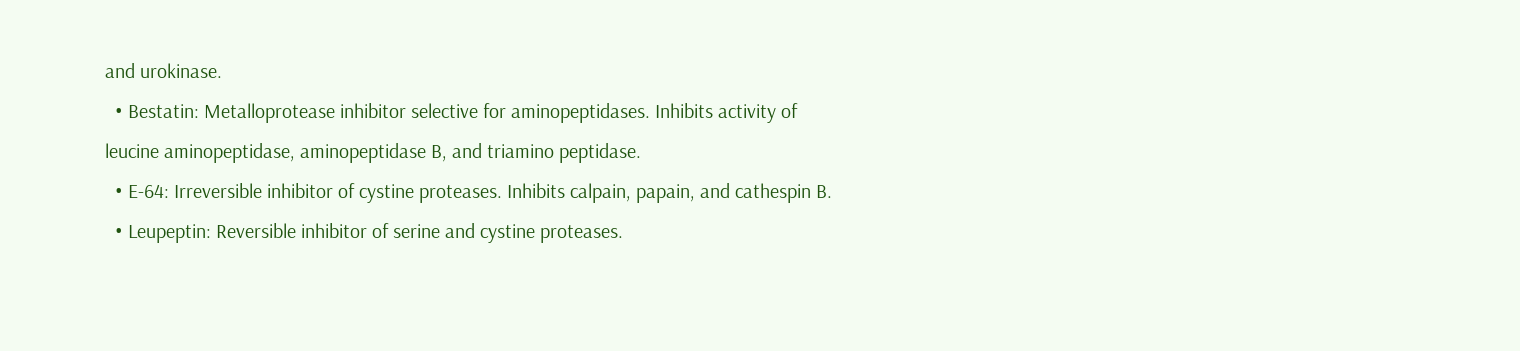and urokinase.
  • Bestatin: Metalloprotease inhibitor selective for aminopeptidases. Inhibits activity of leucine aminopeptidase, aminopeptidase B, and triamino peptidase.
  • E-64: Irreversible inhibitor of cystine proteases. Inhibits calpain, papain, and cathespin B.
  • Leupeptin: Reversible inhibitor of serine and cystine proteases.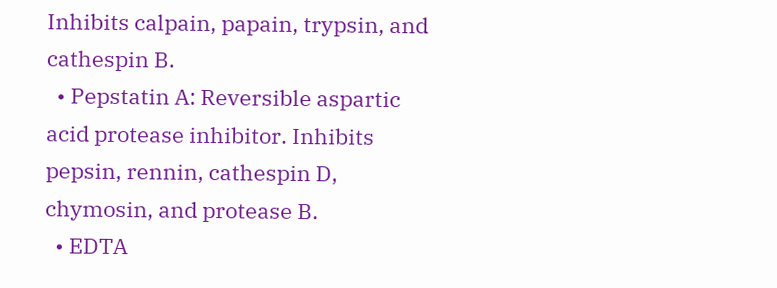Inhibits calpain, papain, trypsin, and cathespin B.
  • Pepstatin A: Reversible aspartic acid protease inhibitor. Inhibits pepsin, rennin, cathespin D, chymosin, and protease B.
  • EDTA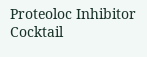Proteoloc Inhibitor Cocktail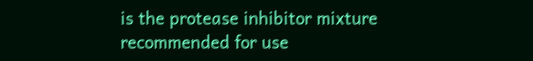is the protease inhibitor mixture recommended for use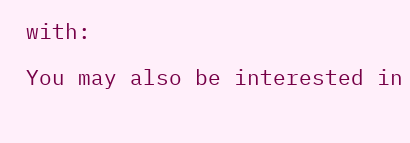with:

You may also be interested in